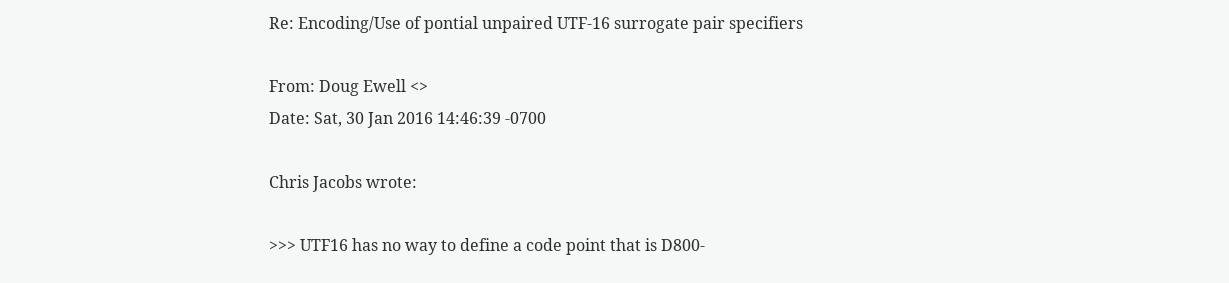Re: Encoding/Use of pontial unpaired UTF-16 surrogate pair specifiers

From: Doug Ewell <>
Date: Sat, 30 Jan 2016 14:46:39 -0700

Chris Jacobs wrote:

>>> UTF16 has no way to define a code point that is D800-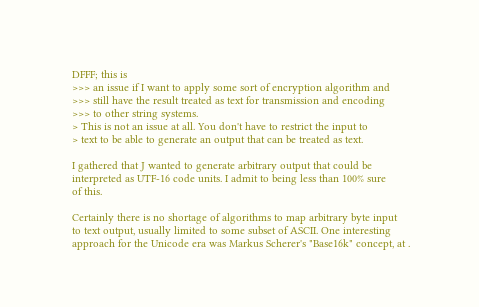DFFF; this is
>>> an issue if I want to apply some sort of encryption algorithm and
>>> still have the result treated as text for transmission and encoding
>>> to other string systems.
> This is not an issue at all. You don't have to restrict the input to
> text to be able to generate an output that can be treated as text.

I gathered that J wanted to generate arbitrary output that could be
interpreted as UTF-16 code units. I admit to being less than 100% sure
of this.

Certainly there is no shortage of algorithms to map arbitrary byte input
to text output, usually limited to some subset of ASCII. One interesting
approach for the Unicode era was Markus Scherer's "Base16k" concept, at .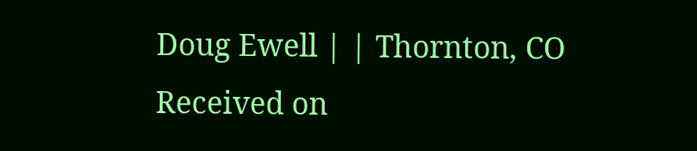Doug Ewell | | Thornton, CO
Received on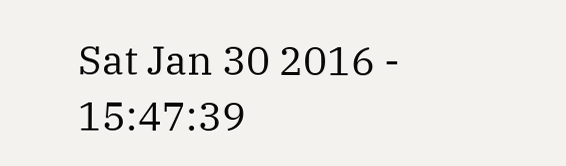Sat Jan 30 2016 - 15:47:39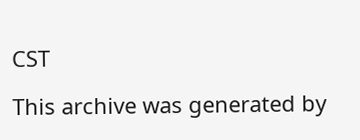CST

This archive was generated by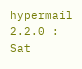hypermail 2.2.0 : Sat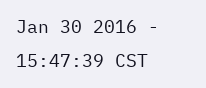Jan 30 2016 - 15:47:39 CST